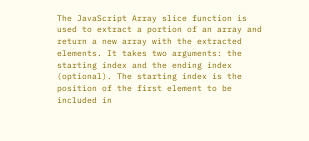The JavaScript Array slice function is used to extract a portion of an array and return a new array with the extracted elements. It takes two arguments: the starting index and the ending index (optional). The starting index is the position of the first element to be included in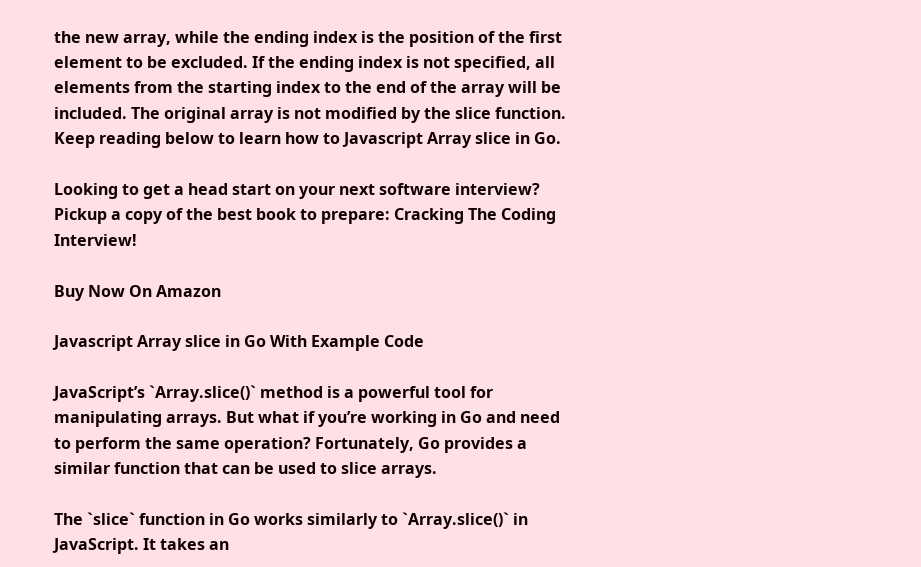the new array, while the ending index is the position of the first element to be excluded. If the ending index is not specified, all elements from the starting index to the end of the array will be included. The original array is not modified by the slice function. Keep reading below to learn how to Javascript Array slice in Go.

Looking to get a head start on your next software interview? Pickup a copy of the best book to prepare: Cracking The Coding Interview!

Buy Now On Amazon

Javascript Array slice in Go With Example Code

JavaScript’s `Array.slice()` method is a powerful tool for manipulating arrays. But what if you’re working in Go and need to perform the same operation? Fortunately, Go provides a similar function that can be used to slice arrays.

The `slice` function in Go works similarly to `Array.slice()` in JavaScript. It takes an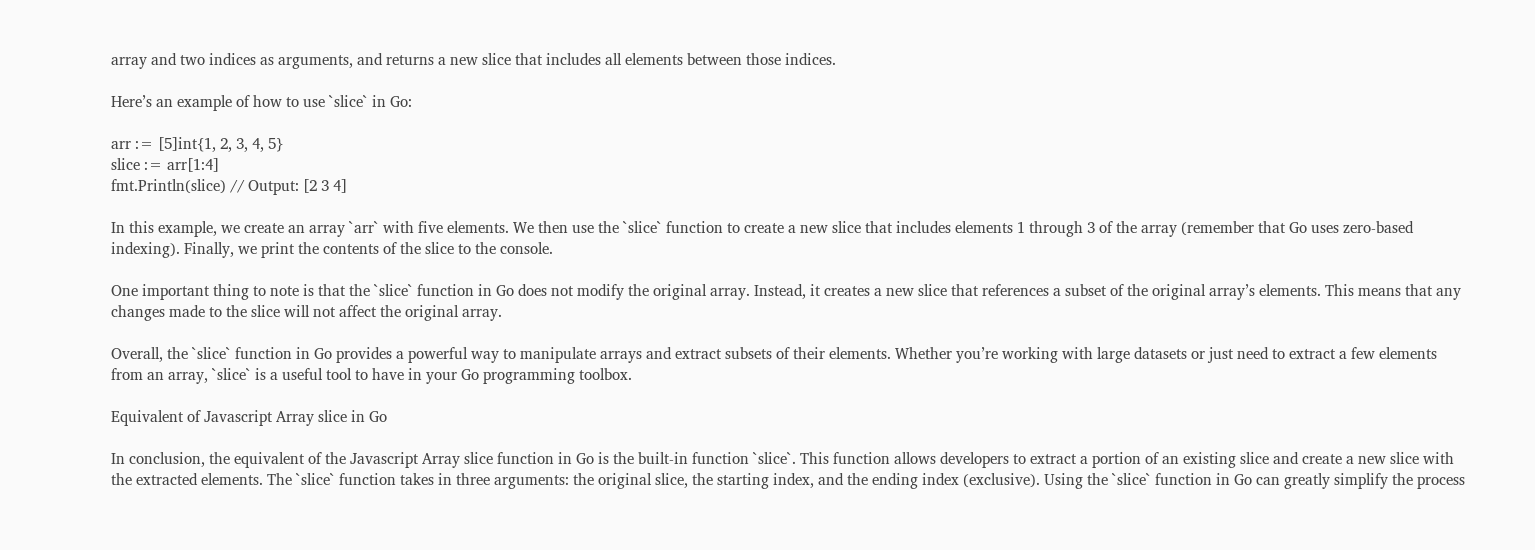array and two indices as arguments, and returns a new slice that includes all elements between those indices.

Here’s an example of how to use `slice` in Go:

arr := [5]int{1, 2, 3, 4, 5}
slice := arr[1:4]
fmt.Println(slice) // Output: [2 3 4]

In this example, we create an array `arr` with five elements. We then use the `slice` function to create a new slice that includes elements 1 through 3 of the array (remember that Go uses zero-based indexing). Finally, we print the contents of the slice to the console.

One important thing to note is that the `slice` function in Go does not modify the original array. Instead, it creates a new slice that references a subset of the original array’s elements. This means that any changes made to the slice will not affect the original array.

Overall, the `slice` function in Go provides a powerful way to manipulate arrays and extract subsets of their elements. Whether you’re working with large datasets or just need to extract a few elements from an array, `slice` is a useful tool to have in your Go programming toolbox.

Equivalent of Javascript Array slice in Go

In conclusion, the equivalent of the Javascript Array slice function in Go is the built-in function `slice`. This function allows developers to extract a portion of an existing slice and create a new slice with the extracted elements. The `slice` function takes in three arguments: the original slice, the starting index, and the ending index (exclusive). Using the `slice` function in Go can greatly simplify the process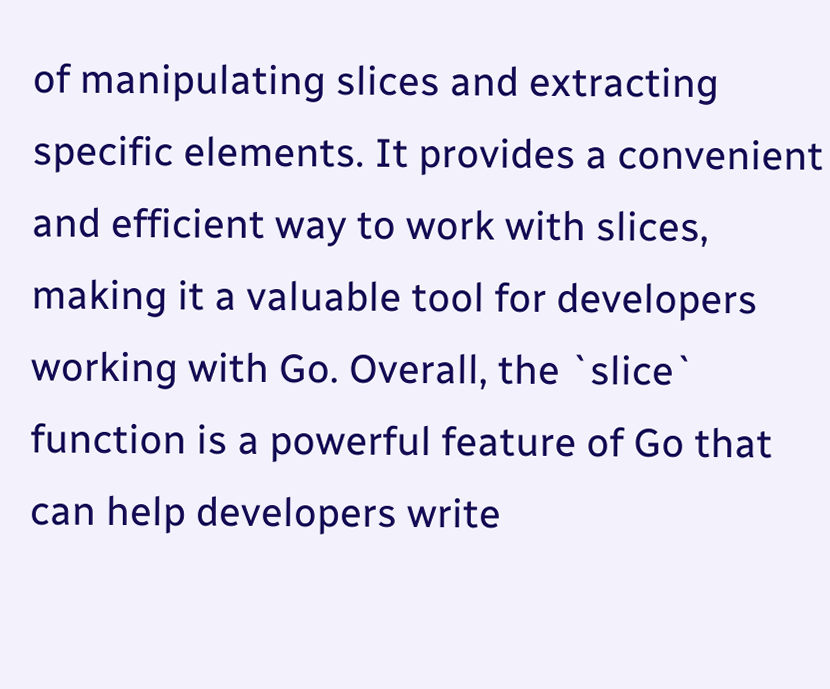of manipulating slices and extracting specific elements. It provides a convenient and efficient way to work with slices, making it a valuable tool for developers working with Go. Overall, the `slice` function is a powerful feature of Go that can help developers write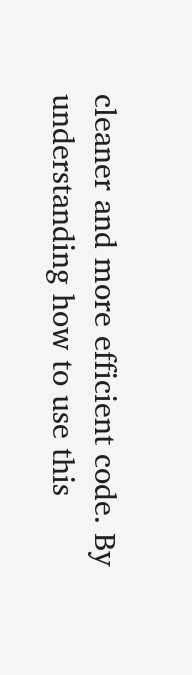cleaner and more efficient code. By understanding how to use this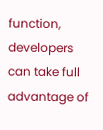function, developers can take full advantage of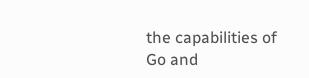the capabilities of Go and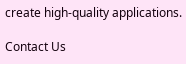create high-quality applications.

Contact Us